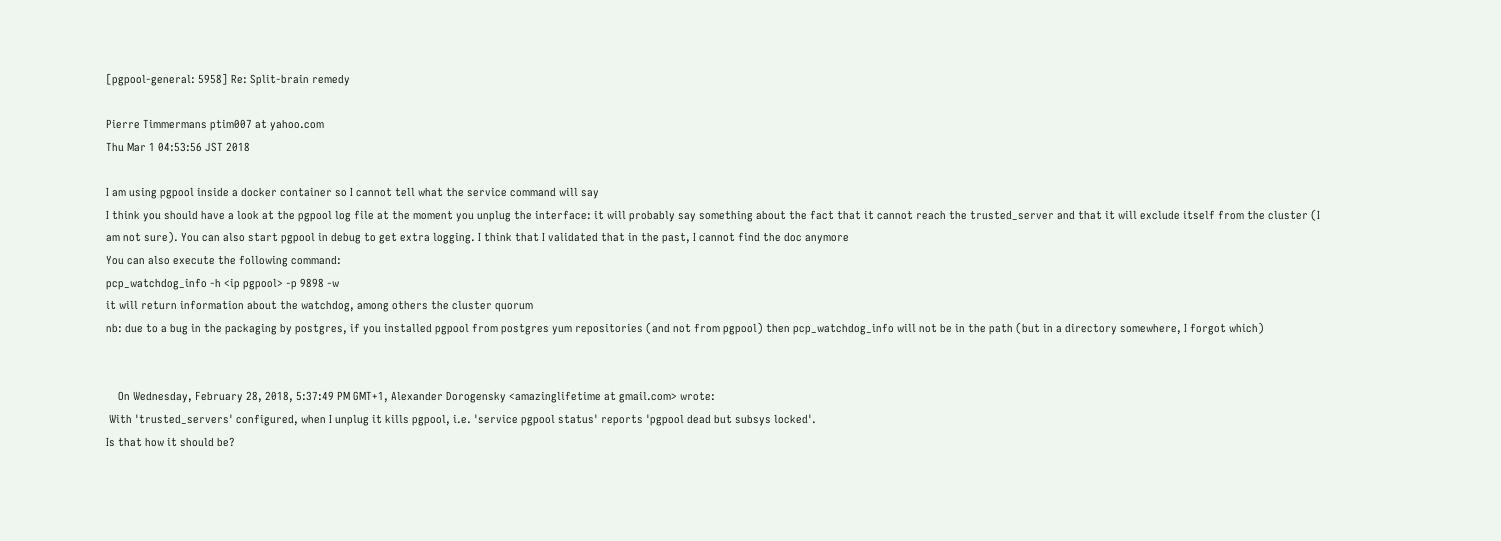[pgpool-general: 5958] Re: Split-brain remedy

Pierre Timmermans ptim007 at yahoo.com
Thu Mar 1 04:53:56 JST 2018

I am using pgpool inside a docker container so I cannot tell what the service command will say
I think you should have a look at the pgpool log file at the moment you unplug the interface: it will probably say something about the fact that it cannot reach the trusted_server and that it will exclude itself from the cluster (I am not sure). You can also start pgpool in debug to get extra logging. I think that I validated that in the past, I cannot find the doc anymore
You can also execute the following command:
pcp_watchdog_info -h <ip pgpool> -p 9898 -w
it will return information about the watchdog, among others the cluster quorum
nb: due to a bug in the packaging by postgres, if you installed pgpool from postgres yum repositories (and not from pgpool) then pcp_watchdog_info will not be in the path (but in a directory somewhere, I forgot which)


    On Wednesday, February 28, 2018, 5:37:49 PM GMT+1, Alexander Dorogensky <amazinglifetime at gmail.com> wrote:
 With 'trusted_servers' configured, when I unplug it kills pgpool, i.e. 'service pgpool status' reports 'pgpool dead but subsys locked'.
Is that how it should be?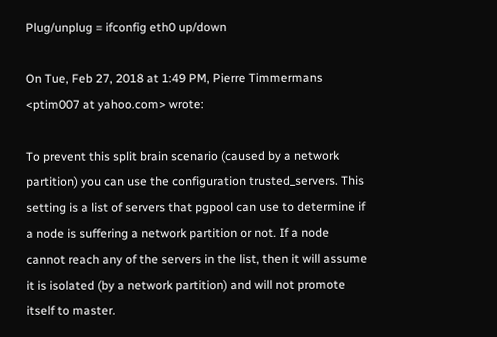Plug/unplug = ifconfig eth0 up/down

On Tue, Feb 27, 2018 at 1:49 PM, Pierre Timmermans <ptim007 at yahoo.com> wrote:

To prevent this split brain scenario (caused by a network partition) you can use the configuration trusted_servers. This setting is a list of servers that pgpool can use to determine if a node is suffering a network partition or not. If a node cannot reach any of the servers in the list, then it will assume it is isolated (by a network partition) and will not promote itself to master.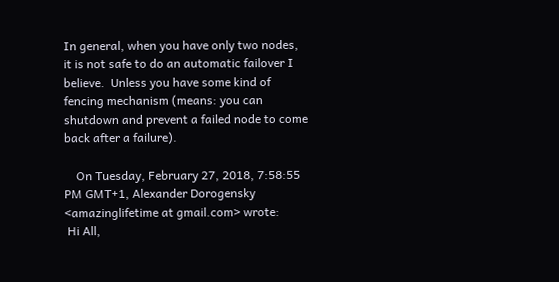In general, when you have only two nodes, it is not safe to do an automatic failover I believe.  Unless you have some kind of fencing mechanism (means: you can shutdown and prevent a failed node to come back after a failure).

    On Tuesday, February 27, 2018, 7:58:55 PM GMT+1, Alexander Dorogensky <amazinglifetime at gmail.com> wrote:
 Hi All,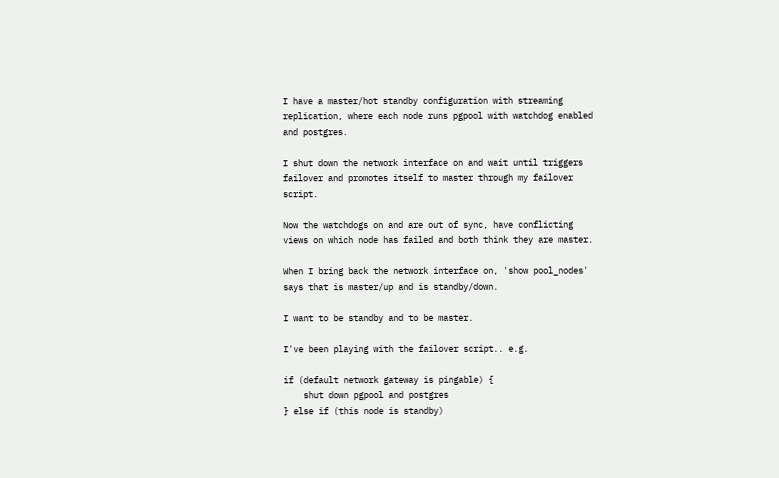I have a master/hot standby configuration with streaming replication, where each node runs pgpool with watchdog enabled and postgres.

I shut down the network interface on and wait until triggers failover and promotes itself to master through my failover script.

Now the watchdogs on and are out of sync, have conflicting views on which node has failed and both think they are master.

When I bring back the network interface on, 'show pool_nodes' says that is master/up and is standby/down.

I want to be standby and to be master.

I've been playing with the failover script.. e.g.

if (default network gateway is pingable) {
    shut down pgpool and postgres
} else if (this node is standby)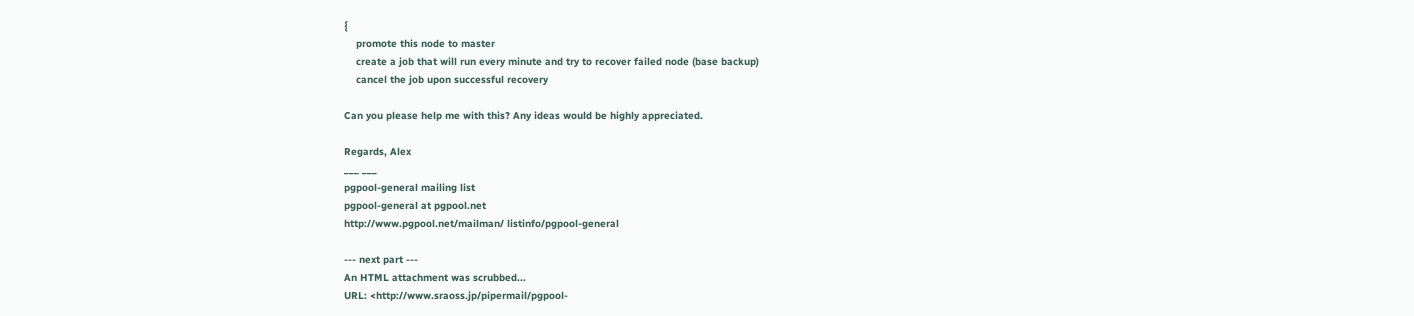{
    promote this node to master
    create a job that will run every minute and try to recover failed node (base backup)
    cancel the job upon successful recovery

Can you please help me with this? Any ideas would be highly appreciated.

Regards, Alex
___ ___
pgpool-general mailing list
pgpool-general at pgpool.net
http://www.pgpool.net/mailman/ listinfo/pgpool-general

--- next part ---
An HTML attachment was scrubbed...
URL: <http://www.sraoss.jp/pipermail/pgpool-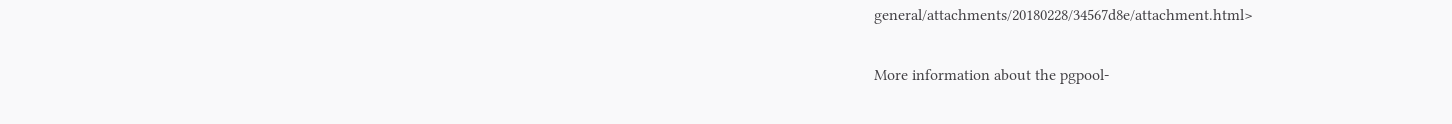general/attachments/20180228/34567d8e/attachment.html>

More information about the pgpool-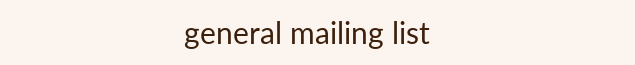general mailing list